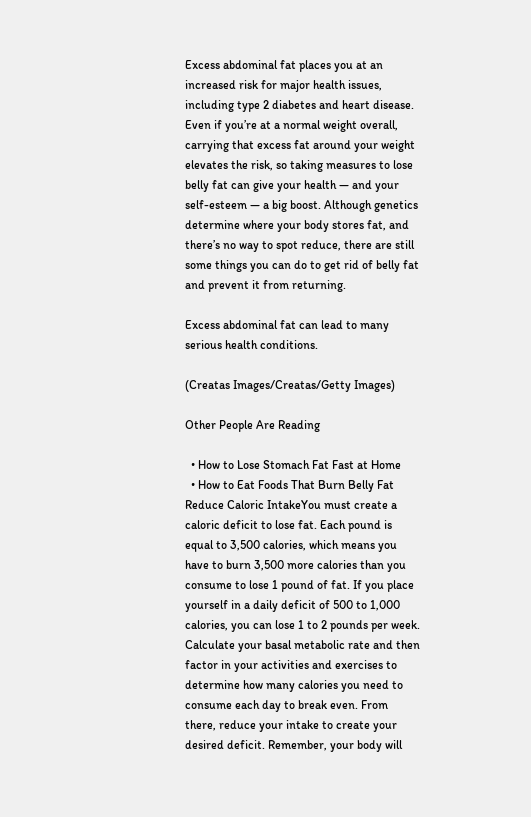Excess abdominal fat places you at an increased risk for major health issues, including type 2 diabetes and heart disease. Even if you’re at a normal weight overall, carrying that excess fat around your weight elevates the risk, so taking measures to lose belly fat can give your health — and your self-esteem — a big boost. Although genetics determine where your body stores fat, and there’s no way to spot reduce, there are still some things you can do to get rid of belly fat and prevent it from returning.

Excess abdominal fat can lead to many serious health conditions.

(Creatas Images/Creatas/Getty Images)

Other People Are Reading

  • How to Lose Stomach Fat Fast at Home
  • How to Eat Foods That Burn Belly Fat
Reduce Caloric IntakeYou must create a caloric deficit to lose fat. Each pound is equal to 3,500 calories, which means you have to burn 3,500 more calories than you consume to lose 1 pound of fat. If you place yourself in a daily deficit of 500 to 1,000 calories, you can lose 1 to 2 pounds per week. Calculate your basal metabolic rate and then factor in your activities and exercises to determine how many calories you need to consume each day to break even. From there, reduce your intake to create your desired deficit. Remember, your body will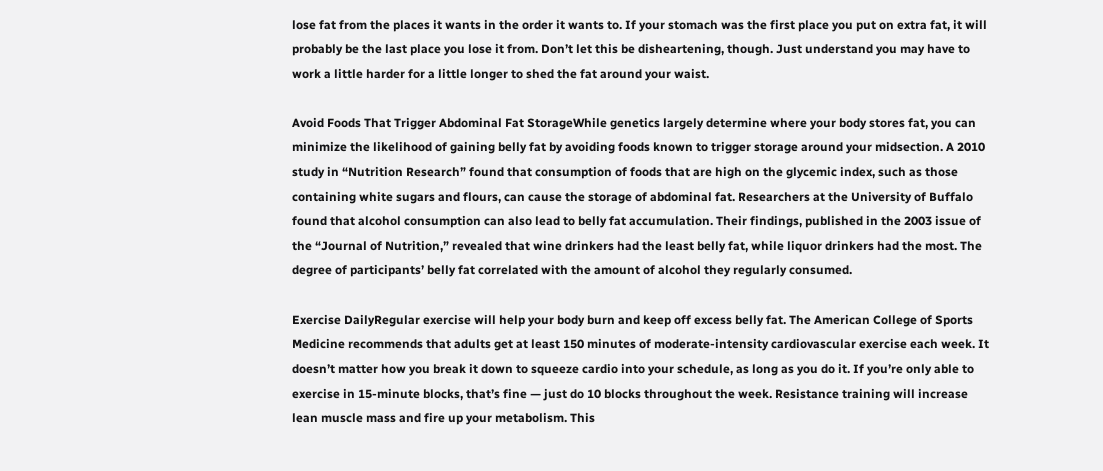lose fat from the places it wants in the order it wants to. If your stomach was the first place you put on extra fat, it will probably be the last place you lose it from. Don’t let this be disheartening, though. Just understand you may have to work a little harder for a little longer to shed the fat around your waist.

Avoid Foods That Trigger Abdominal Fat StorageWhile genetics largely determine where your body stores fat, you can minimize the likelihood of gaining belly fat by avoiding foods known to trigger storage around your midsection. A 2010 study in “Nutrition Research” found that consumption of foods that are high on the glycemic index, such as those containing white sugars and flours, can cause the storage of abdominal fat. Researchers at the University of Buffalo found that alcohol consumption can also lead to belly fat accumulation. Their findings, published in the 2003 issue of the “Journal of Nutrition,” revealed that wine drinkers had the least belly fat, while liquor drinkers had the most. The degree of participants’ belly fat correlated with the amount of alcohol they regularly consumed.

Exercise DailyRegular exercise will help your body burn and keep off excess belly fat. The American College of Sports Medicine recommends that adults get at least 150 minutes of moderate-intensity cardiovascular exercise each week. It doesn’t matter how you break it down to squeeze cardio into your schedule, as long as you do it. If you’re only able to exercise in 15-minute blocks, that’s fine — just do 10 blocks throughout the week. Resistance training will increase lean muscle mass and fire up your metabolism. This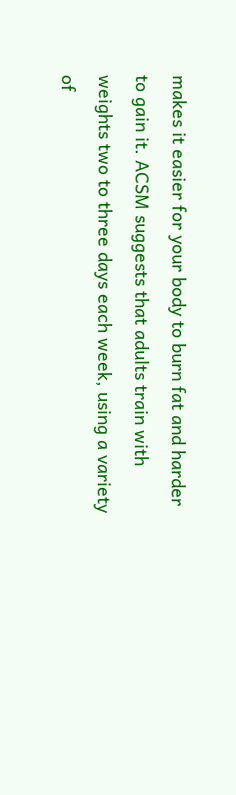makes it easier for your body to burn fat and harder to gain it. ACSM suggests that adults train with weights two to three days each week, using a variety of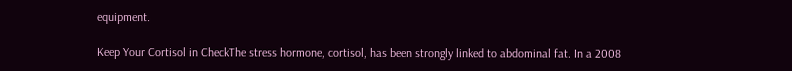equipment.

Keep Your Cortisol in CheckThe stress hormone, cortisol, has been strongly linked to abdominal fat. In a 2008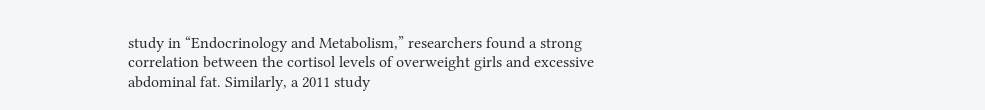study in “Endocrinology and Metabolism,” researchers found a strong correlation between the cortisol levels of overweight girls and excessive abdominal fat. Similarly, a 2011 study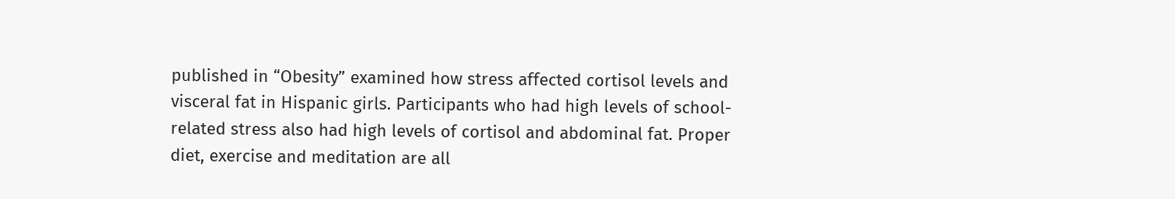published in “Obesity” examined how stress affected cortisol levels and visceral fat in Hispanic girls. Participants who had high levels of school-related stress also had high levels of cortisol and abdominal fat. Proper diet, exercise and meditation are all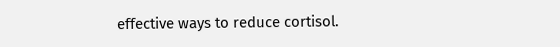effective ways to reduce cortisol.